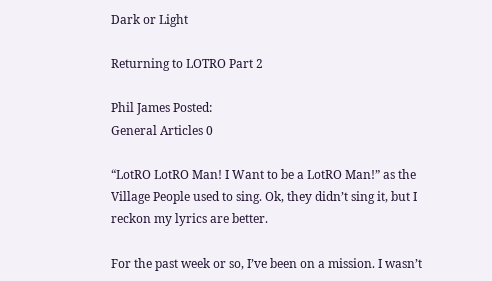Dark or Light

Returning to LOTRO Part 2

Phil James Posted:
General Articles 0

“LotRO LotRO Man! I Want to be a LotRO Man!” as the Village People used to sing. Ok, they didn’t sing it, but I reckon my lyrics are better.

For the past week or so, I’ve been on a mission. I wasn’t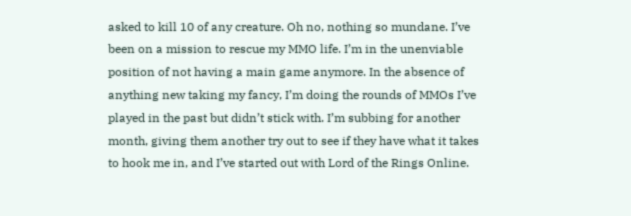asked to kill 10 of any creature. Oh no, nothing so mundane. I’ve been on a mission to rescue my MMO life. I’m in the unenviable position of not having a main game anymore. In the absence of anything new taking my fancy, I’m doing the rounds of MMOs I’ve played in the past but didn’t stick with. I’m subbing for another month, giving them another try out to see if they have what it takes to hook me in, and I’ve started out with Lord of the Rings Online.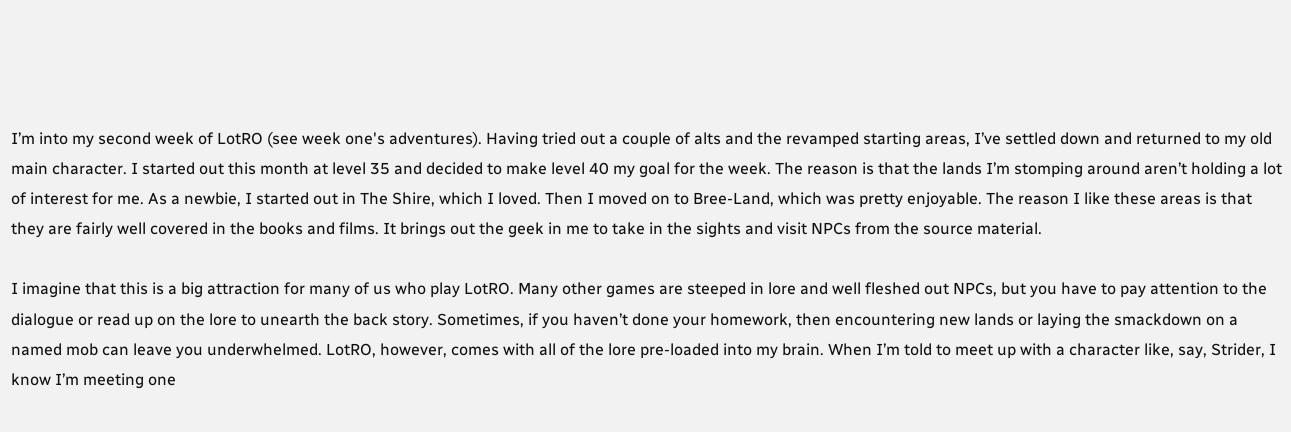I’m into my second week of LotRO (see week one's adventures). Having tried out a couple of alts and the revamped starting areas, I’ve settled down and returned to my old main character. I started out this month at level 35 and decided to make level 40 my goal for the week. The reason is that the lands I’m stomping around aren’t holding a lot of interest for me. As a newbie, I started out in The Shire, which I loved. Then I moved on to Bree-Land, which was pretty enjoyable. The reason I like these areas is that they are fairly well covered in the books and films. It brings out the geek in me to take in the sights and visit NPCs from the source material.

I imagine that this is a big attraction for many of us who play LotRO. Many other games are steeped in lore and well fleshed out NPCs, but you have to pay attention to the dialogue or read up on the lore to unearth the back story. Sometimes, if you haven’t done your homework, then encountering new lands or laying the smackdown on a named mob can leave you underwhelmed. LotRO, however, comes with all of the lore pre-loaded into my brain. When I’m told to meet up with a character like, say, Strider, I know I’m meeting one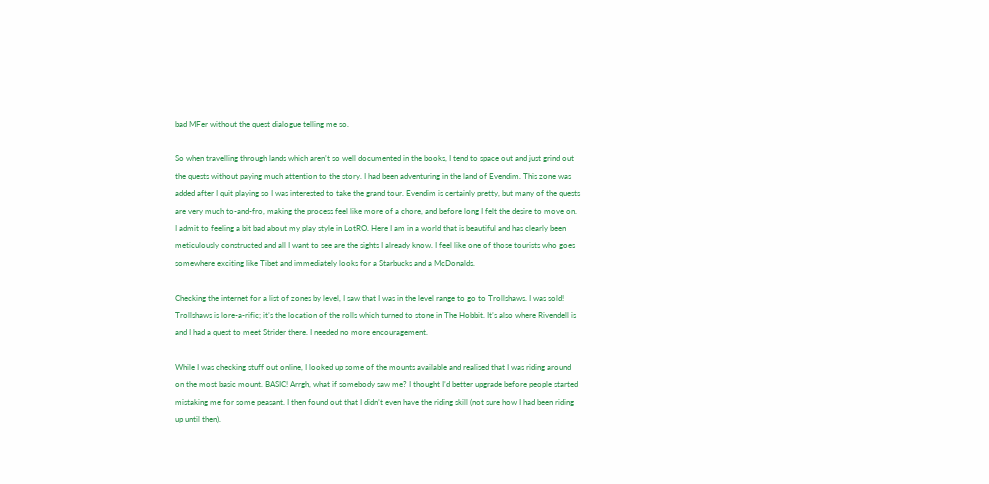bad MFer without the quest dialogue telling me so.

So when travelling through lands which aren’t so well documented in the books, I tend to space out and just grind out the quests without paying much attention to the story. I had been adventuring in the land of Evendim. This zone was added after I quit playing so I was interested to take the grand tour. Evendim is certainly pretty, but many of the quests are very much to-and-fro, making the process feel like more of a chore, and before long I felt the desire to move on. I admit to feeling a bit bad about my play style in LotRO. Here I am in a world that is beautiful and has clearly been meticulously constructed and all I want to see are the sights I already know. I feel like one of those tourists who goes somewhere exciting like Tibet and immediately looks for a Starbucks and a McDonalds.

Checking the internet for a list of zones by level, I saw that I was in the level range to go to Trollshaws. I was sold! Trollshaws is lore-a-rific; it’s the location of the rolls which turned to stone in The Hobbit. It’s also where Rivendell is and I had a quest to meet Strider there. I needed no more encouragement.

While I was checking stuff out online, I looked up some of the mounts available and realised that I was riding around on the most basic mount. BASIC! Arrgh, what if somebody saw me? I thought I’d better upgrade before people started mistaking me for some peasant. I then found out that I didn’t even have the riding skill (not sure how I had been riding up until then).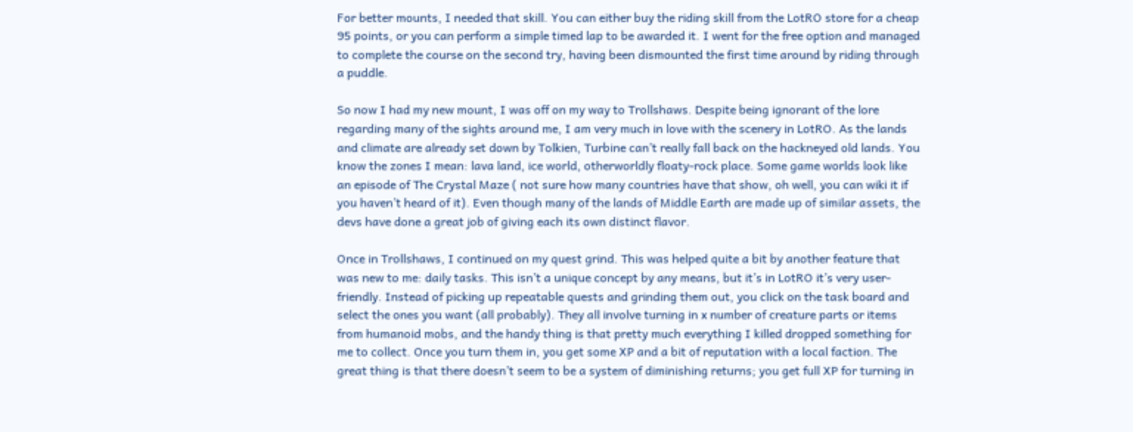For better mounts, I needed that skill. You can either buy the riding skill from the LotRO store for a cheap 95 points, or you can perform a simple timed lap to be awarded it. I went for the free option and managed to complete the course on the second try, having been dismounted the first time around by riding through a puddle.

So now I had my new mount, I was off on my way to Trollshaws. Despite being ignorant of the lore regarding many of the sights around me, I am very much in love with the scenery in LotRO. As the lands and climate are already set down by Tolkien, Turbine can’t really fall back on the hackneyed old lands. You know the zones I mean: lava land, ice world, otherworldly floaty-rock place. Some game worlds look like an episode of The Crystal Maze ( not sure how many countries have that show, oh well, you can wiki it if you haven’t heard of it). Even though many of the lands of Middle Earth are made up of similar assets, the devs have done a great job of giving each its own distinct flavor.

Once in Trollshaws, I continued on my quest grind. This was helped quite a bit by another feature that was new to me: daily tasks. This isn’t a unique concept by any means, but it’s in LotRO it’s very user-friendly. Instead of picking up repeatable quests and grinding them out, you click on the task board and select the ones you want (all probably). They all involve turning in x number of creature parts or items from humanoid mobs, and the handy thing is that pretty much everything I killed dropped something for me to collect. Once you turn them in, you get some XP and a bit of reputation with a local faction. The great thing is that there doesn’t seem to be a system of diminishing returns; you get full XP for turning in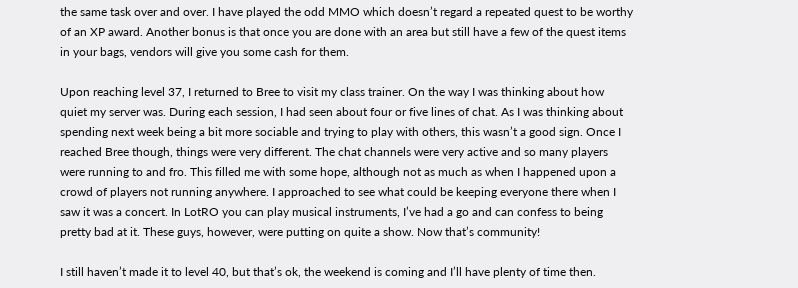the same task over and over. I have played the odd MMO which doesn’t regard a repeated quest to be worthy of an XP award. Another bonus is that once you are done with an area but still have a few of the quest items in your bags, vendors will give you some cash for them.

Upon reaching level 37, I returned to Bree to visit my class trainer. On the way I was thinking about how quiet my server was. During each session, I had seen about four or five lines of chat. As I was thinking about spending next week being a bit more sociable and trying to play with others, this wasn’t a good sign. Once I reached Bree though, things were very different. The chat channels were very active and so many players were running to and fro. This filled me with some hope, although not as much as when I happened upon a crowd of players not running anywhere. I approached to see what could be keeping everyone there when I saw it was a concert. In LotRO you can play musical instruments, I’ve had a go and can confess to being pretty bad at it. These guys, however, were putting on quite a show. Now that’s community!

I still haven’t made it to level 40, but that’s ok, the weekend is coming and I’ll have plenty of time then.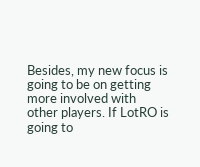Besides, my new focus is going to be on getting more involved with other players. If LotRO is going to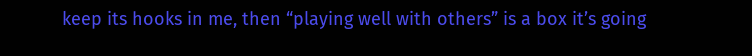keep its hooks in me, then “playing well with others” is a box it’s going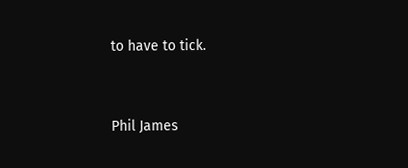to have to tick.


Phil James